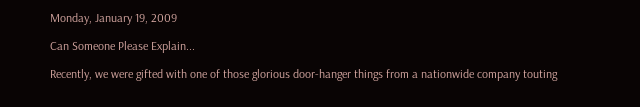Monday, January 19, 2009

Can Someone Please Explain...

Recently, we were gifted with one of those glorious door-hanger things from a nationwide company touting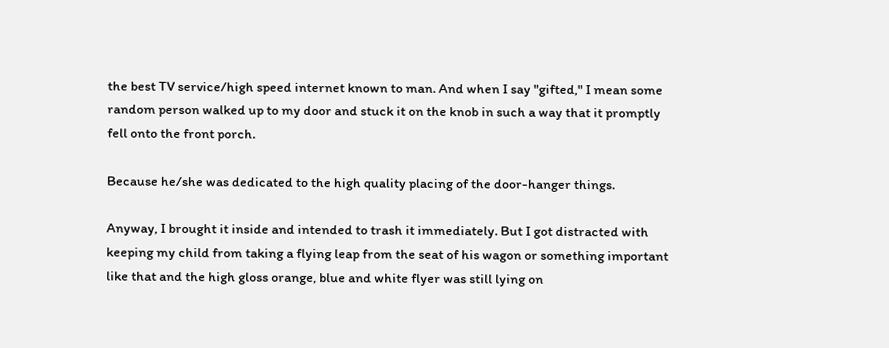the best TV service/high speed internet known to man. And when I say "gifted," I mean some random person walked up to my door and stuck it on the knob in such a way that it promptly fell onto the front porch.

Because he/she was dedicated to the high quality placing of the door-hanger things.

Anyway, I brought it inside and intended to trash it immediately. But I got distracted with keeping my child from taking a flying leap from the seat of his wagon or something important like that and the high gloss orange, blue and white flyer was still lying on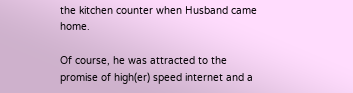the kitchen counter when Husband came home.

Of course, he was attracted to the promise of high(er) speed internet and a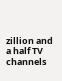zillion and a half TV channels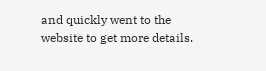and quickly went to the website to get more details.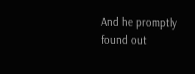And he promptly found out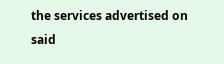the services advertised on said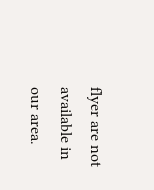flyer are not available in our area.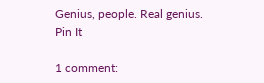Genius, people. Real genius. Pin It

1 comment: